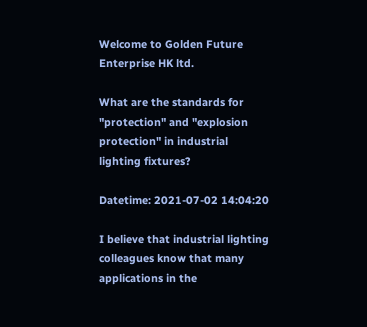Welcome to Golden Future Enterprise HK ltd.

What are the standards for "protection" and "explosion protection" in industrial lighting fixtures?

Datetime: 2021-07-02 14:04:20

I believe that industrial lighting colleagues know that many applications in the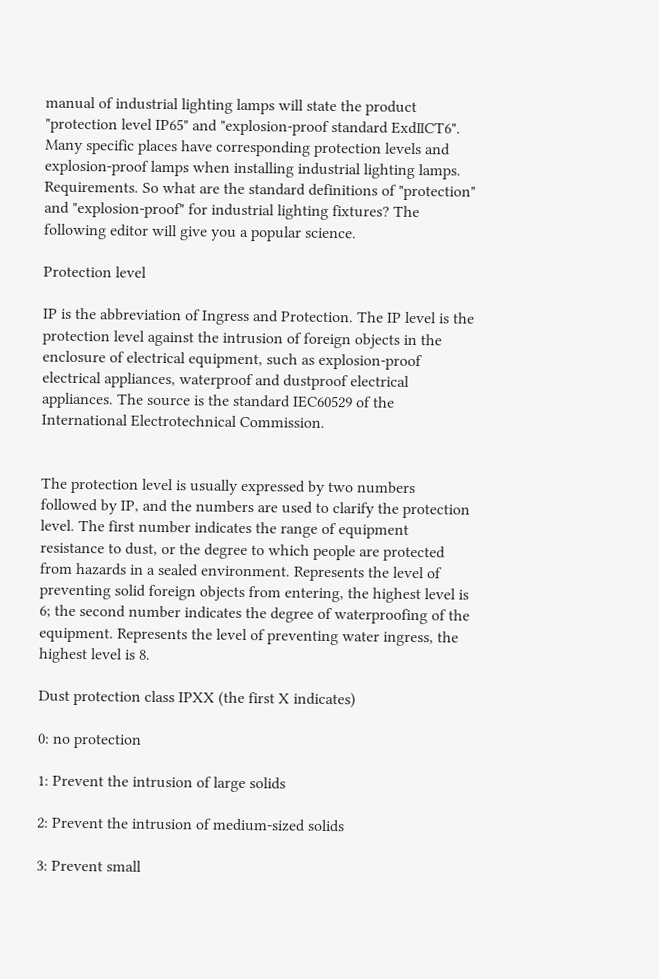manual of industrial lighting lamps will state the product "protection level IP65" and "explosion-proof standard ExdⅡCT6". Many specific places have corresponding protection levels and explosion-proof lamps when installing industrial lighting lamps. Requirements. So what are the standard definitions of "protection" and "explosion-proof" for industrial lighting fixtures? The following editor will give you a popular science.

Protection level

IP is the abbreviation of Ingress and Protection. The IP level is the protection level against the intrusion of foreign objects in the enclosure of electrical equipment, such as explosion-proof electrical appliances, waterproof and dustproof electrical appliances. The source is the standard IEC60529 of the International Electrotechnical Commission.


The protection level is usually expressed by two numbers followed by IP, and the numbers are used to clarify the protection level. The first number indicates the range of equipment resistance to dust, or the degree to which people are protected from hazards in a sealed environment. Represents the level of preventing solid foreign objects from entering, the highest level is 6; the second number indicates the degree of waterproofing of the equipment. Represents the level of preventing water ingress, the highest level is 8.

Dust protection class IPXX (the first X indicates)

0: no protection

1: Prevent the intrusion of large solids

2: Prevent the intrusion of medium-sized solids

3: Prevent small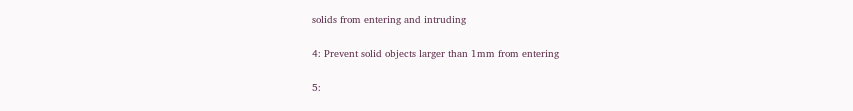solids from entering and intruding

4: Prevent solid objects larger than 1mm from entering

5: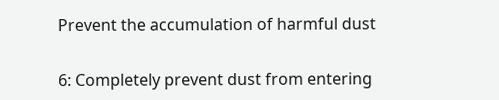Prevent the accumulation of harmful dust

6: Completely prevent dust from entering